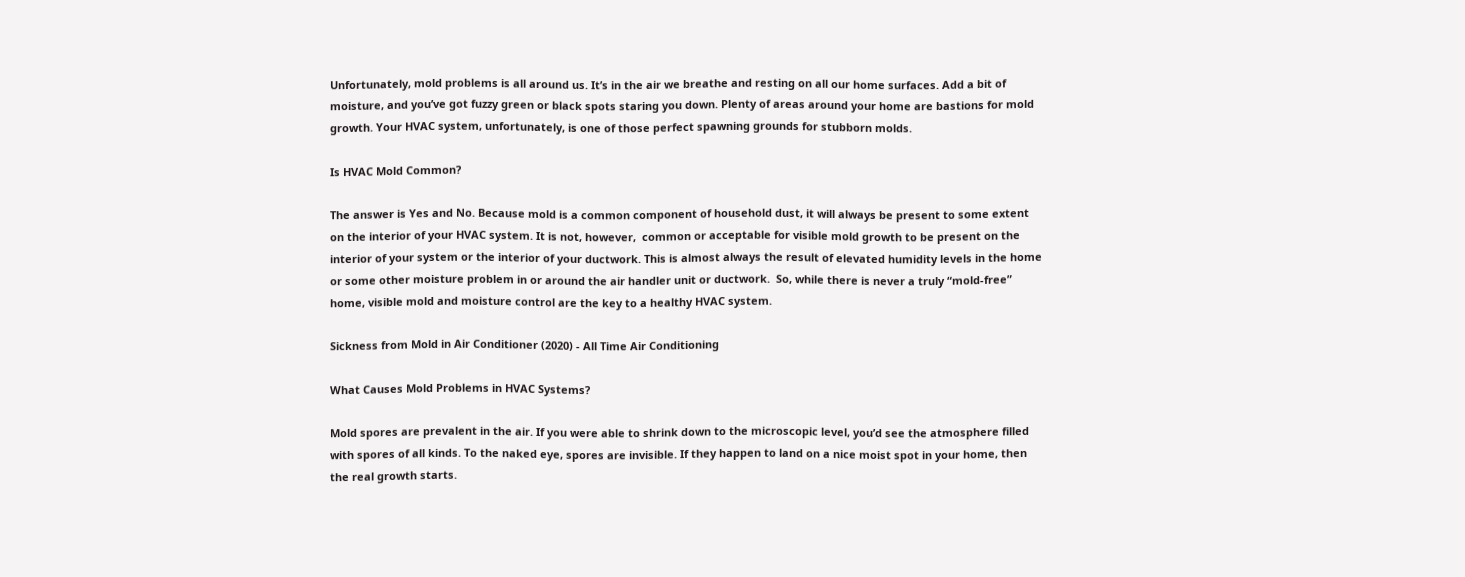Unfortunately, mold problems is all around us. It’s in the air we breathe and resting on all our home surfaces. Add a bit of moisture, and you’ve got fuzzy green or black spots staring you down. Plenty of areas around your home are bastions for mold growth. Your HVAC system, unfortunately, is one of those perfect spawning grounds for stubborn molds.

Is HVAC Mold Common?

The answer is Yes and No. Because mold is a common component of household dust, it will always be present to some extent on the interior of your HVAC system. It is not, however,  common or acceptable for visible mold growth to be present on the interior of your system or the interior of your ductwork. This is almost always the result of elevated humidity levels in the home or some other moisture problem in or around the air handler unit or ductwork.  So, while there is never a truly “mold-free” home, visible mold and moisture control are the key to a healthy HVAC system.

Sickness from Mold in Air Conditioner (2020) - All Time Air Conditioning

What Causes Mold Problems in HVAC Systems?

Mold spores are prevalent in the air. If you were able to shrink down to the microscopic level, you’d see the atmosphere filled with spores of all kinds. To the naked eye, spores are invisible. If they happen to land on a nice moist spot in your home, then the real growth starts.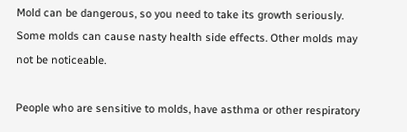Mold can be dangerous, so you need to take its growth seriously. Some molds can cause nasty health side effects. Other molds may not be noticeable.

People who are sensitive to molds, have asthma or other respiratory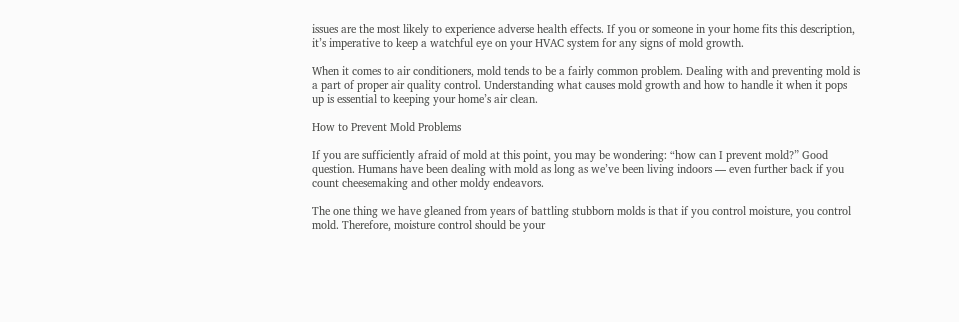issues are the most likely to experience adverse health effects. If you or someone in your home fits this description, it’s imperative to keep a watchful eye on your HVAC system for any signs of mold growth.

When it comes to air conditioners, mold tends to be a fairly common problem. Dealing with and preventing mold is a part of proper air quality control. Understanding what causes mold growth and how to handle it when it pops up is essential to keeping your home’s air clean.

How to Prevent Mold Problems

If you are sufficiently afraid of mold at this point, you may be wondering: “how can I prevent mold?” Good question. Humans have been dealing with mold as long as we’ve been living indoors — even further back if you count cheesemaking and other moldy endeavors.

The one thing we have gleaned from years of battling stubborn molds is that if you control moisture, you control mold. Therefore, moisture control should be your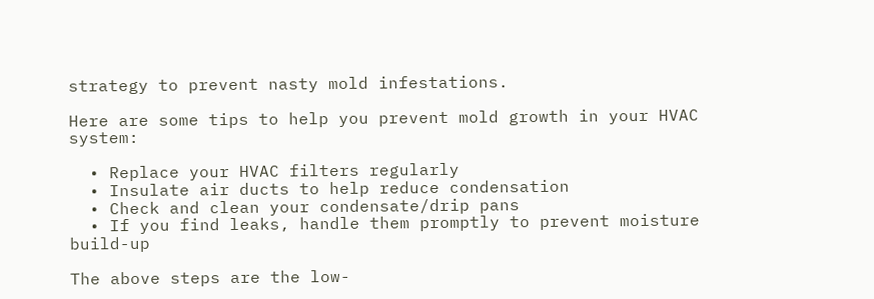strategy to prevent nasty mold infestations.

Here are some tips to help you prevent mold growth in your HVAC system:

  • Replace your HVAC filters regularly
  • Insulate air ducts to help reduce condensation
  • Check and clean your condensate/drip pans
  • If you find leaks, handle them promptly to prevent moisture build-up

The above steps are the low-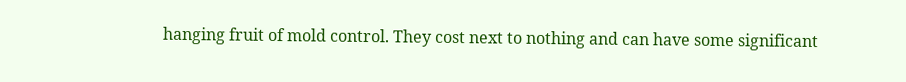hanging fruit of mold control. They cost next to nothing and can have some significant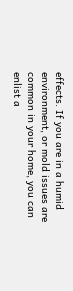effects. If you are in a humid environment, or mold issues are common in your home, you can enlist a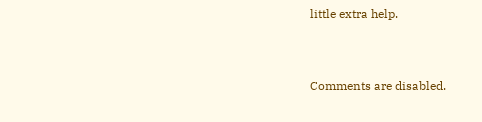little extra help.


Comments are disabled.